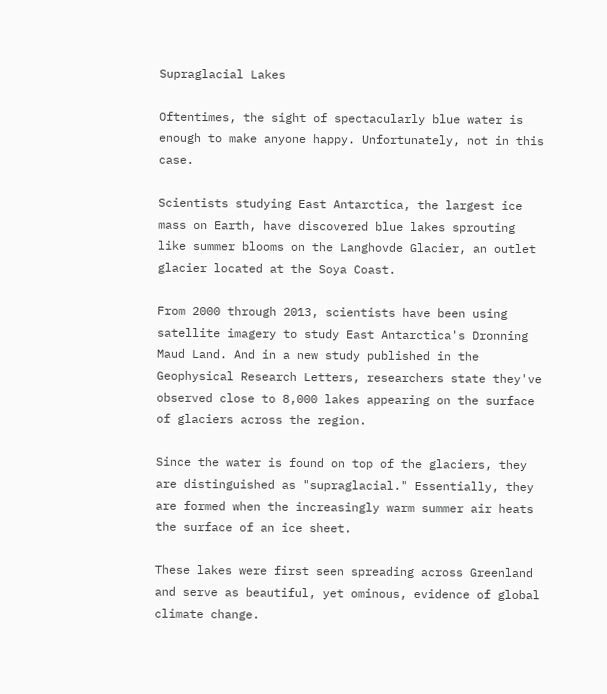Supraglacial Lakes

Oftentimes, the sight of spectacularly blue water is enough to make anyone happy. Unfortunately, not in this case.

Scientists studying East Antarctica, the largest ice mass on Earth, have discovered blue lakes sprouting like summer blooms on the Langhovde Glacier, an outlet glacier located at the Soya Coast.

From 2000 through 2013, scientists have been using satellite imagery to study East Antarctica's Dronning Maud Land. And in a new study published in the Geophysical Research Letters, researchers state they've observed close to 8,000 lakes appearing on the surface of glaciers across the region.

Since the water is found on top of the glaciers, they are distinguished as "supraglacial." Essentially, they are formed when the increasingly warm summer air heats the surface of an ice sheet.

These lakes were first seen spreading across Greenland and serve as beautiful, yet ominous, evidence of global climate change.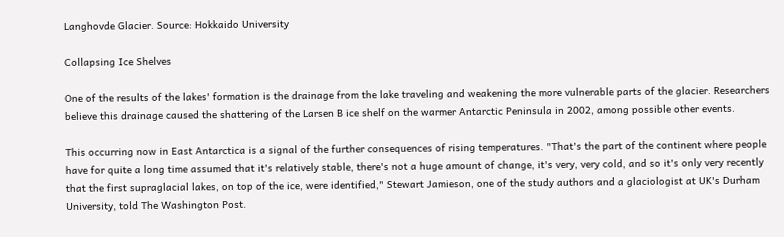Langhovde Glacier. Source: Hokkaido University

Collapsing Ice Shelves

One of the results of the lakes' formation is the drainage from the lake traveling and weakening the more vulnerable parts of the glacier. Researchers believe this drainage caused the shattering of the Larsen B ice shelf on the warmer Antarctic Peninsula in 2002, among possible other events.

This occurring now in East Antarctica is a signal of the further consequences of rising temperatures. "That's the part of the continent where people have for quite a long time assumed that it's relatively stable, there's not a huge amount of change, it's very, very cold, and so it's only very recently that the first supraglacial lakes, on top of the ice, were identified," Stewart Jamieson, one of the study authors and a glaciologist at UK's Durham University, told The Washington Post.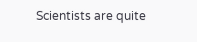Scientists are quite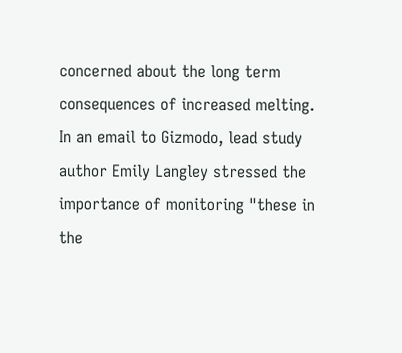concerned about the long term consequences of increased melting. In an email to Gizmodo, lead study author Emily Langley stressed the importance of monitoring "these in the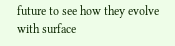future to see how they evolve with surface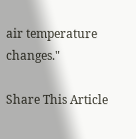air temperature changes."

Share This Article